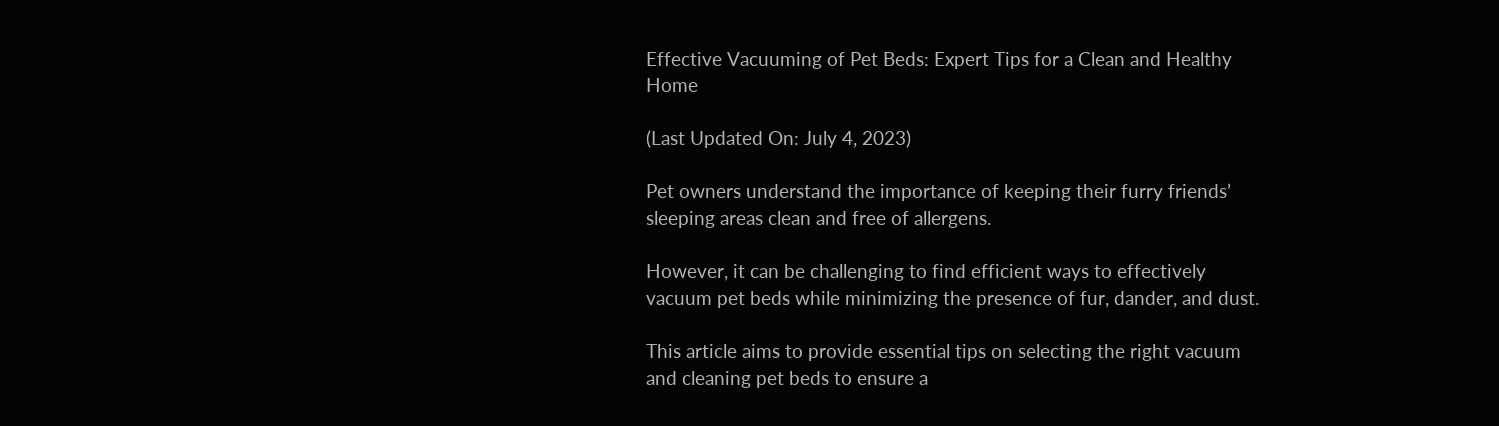Effective Vacuuming of Pet Beds: Expert Tips for a Clean and Healthy Home

(Last Updated On: July 4, 2023)

Pet owners understand the importance of keeping their furry friends’ sleeping areas clean and free of allergens.

However, it can be challenging to find efficient ways to effectively vacuum pet beds while minimizing the presence of fur, dander, and dust.

This article aims to provide essential tips on selecting the right vacuum and cleaning pet beds to ensure a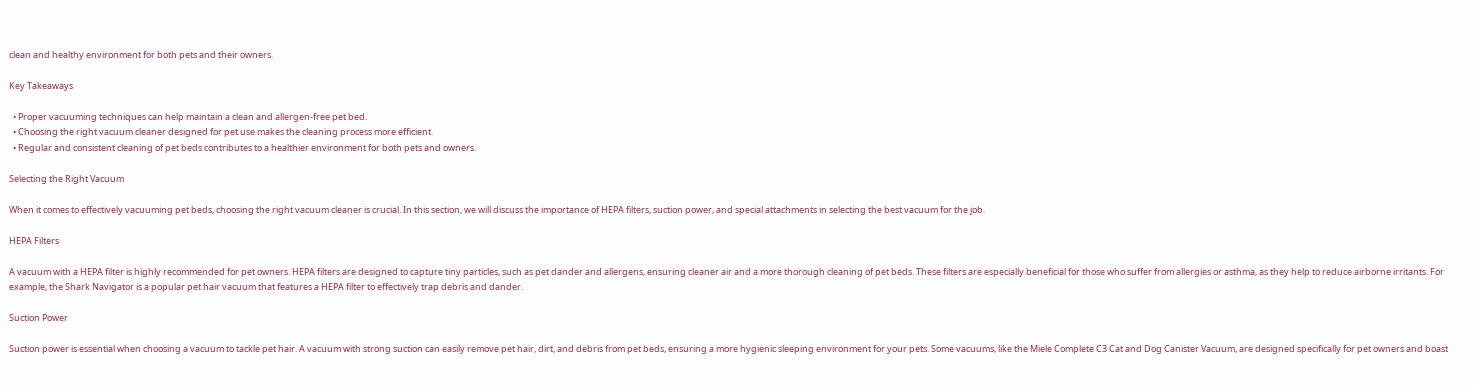clean and healthy environment for both pets and their owners.

Key Takeaways

  • Proper vacuuming techniques can help maintain a clean and allergen-free pet bed.
  • Choosing the right vacuum cleaner designed for pet use makes the cleaning process more efficient.
  • Regular and consistent cleaning of pet beds contributes to a healthier environment for both pets and owners.

Selecting the Right Vacuum

When it comes to effectively vacuuming pet beds, choosing the right vacuum cleaner is crucial. In this section, we will discuss the importance of HEPA filters, suction power, and special attachments in selecting the best vacuum for the job.

HEPA Filters

A vacuum with a HEPA filter is highly recommended for pet owners. HEPA filters are designed to capture tiny particles, such as pet dander and allergens, ensuring cleaner air and a more thorough cleaning of pet beds. These filters are especially beneficial for those who suffer from allergies or asthma, as they help to reduce airborne irritants. For example, the Shark Navigator is a popular pet hair vacuum that features a HEPA filter to effectively trap debris and dander.

Suction Power

Suction power is essential when choosing a vacuum to tackle pet hair. A vacuum with strong suction can easily remove pet hair, dirt, and debris from pet beds, ensuring a more hygienic sleeping environment for your pets. Some vacuums, like the Miele Complete C3 Cat and Dog Canister Vacuum, are designed specifically for pet owners and boast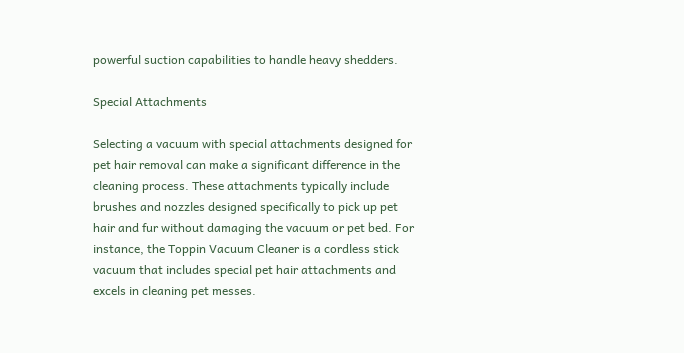powerful suction capabilities to handle heavy shedders.

Special Attachments

Selecting a vacuum with special attachments designed for pet hair removal can make a significant difference in the cleaning process. These attachments typically include brushes and nozzles designed specifically to pick up pet hair and fur without damaging the vacuum or pet bed. For instance, the Toppin Vacuum Cleaner is a cordless stick vacuum that includes special pet hair attachments and excels in cleaning pet messes.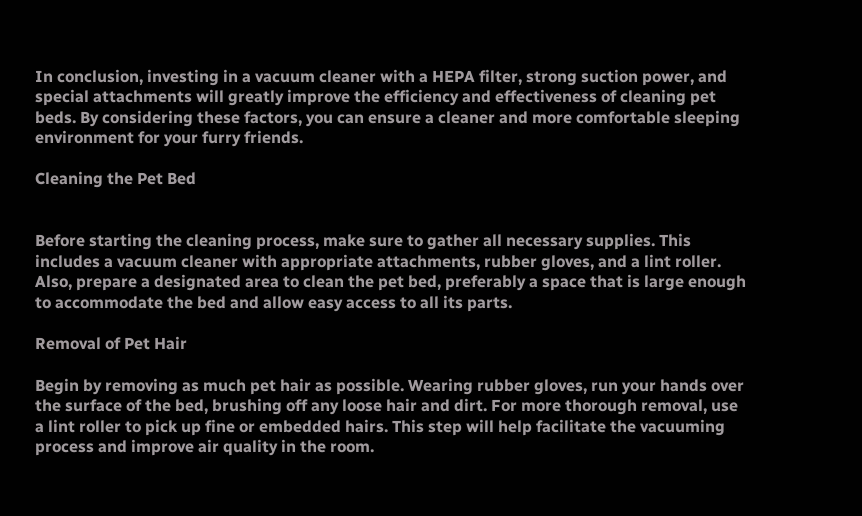In conclusion, investing in a vacuum cleaner with a HEPA filter, strong suction power, and special attachments will greatly improve the efficiency and effectiveness of cleaning pet beds. By considering these factors, you can ensure a cleaner and more comfortable sleeping environment for your furry friends.

Cleaning the Pet Bed


Before starting the cleaning process, make sure to gather all necessary supplies. This includes a vacuum cleaner with appropriate attachments, rubber gloves, and a lint roller. Also, prepare a designated area to clean the pet bed, preferably a space that is large enough to accommodate the bed and allow easy access to all its parts.

Removal of Pet Hair

Begin by removing as much pet hair as possible. Wearing rubber gloves, run your hands over the surface of the bed, brushing off any loose hair and dirt. For more thorough removal, use a lint roller to pick up fine or embedded hairs. This step will help facilitate the vacuuming process and improve air quality in the room.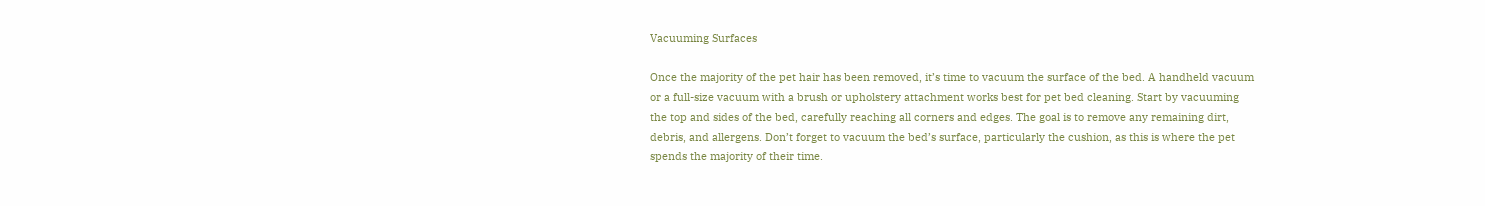Vacuuming Surfaces

Once the majority of the pet hair has been removed, it’s time to vacuum the surface of the bed. A handheld vacuum or a full-size vacuum with a brush or upholstery attachment works best for pet bed cleaning. Start by vacuuming the top and sides of the bed, carefully reaching all corners and edges. The goal is to remove any remaining dirt, debris, and allergens. Don’t forget to vacuum the bed’s surface, particularly the cushion, as this is where the pet spends the majority of their time.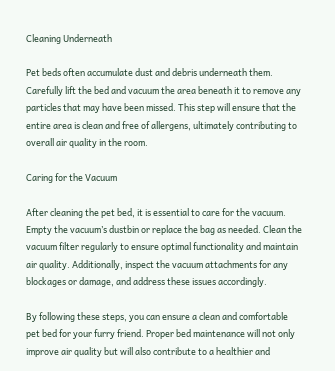Cleaning Underneath

Pet beds often accumulate dust and debris underneath them. Carefully lift the bed and vacuum the area beneath it to remove any particles that may have been missed. This step will ensure that the entire area is clean and free of allergens, ultimately contributing to overall air quality in the room.

Caring for the Vacuum

After cleaning the pet bed, it is essential to care for the vacuum. Empty the vacuum’s dustbin or replace the bag as needed. Clean the vacuum filter regularly to ensure optimal functionality and maintain air quality. Additionally, inspect the vacuum attachments for any blockages or damage, and address these issues accordingly.

By following these steps, you can ensure a clean and comfortable pet bed for your furry friend. Proper bed maintenance will not only improve air quality but will also contribute to a healthier and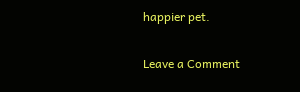happier pet.

Leave a Comment